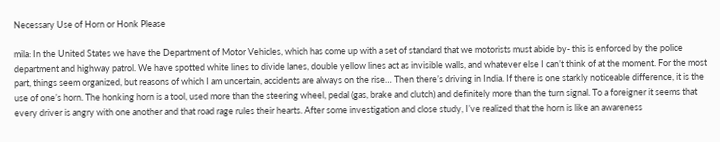Necessary Use of Horn or Honk Please

mila: In the United States we have the Department of Motor Vehicles, which has come up with a set of standard that we motorists must abide by- this is enforced by the police department and highway patrol. We have spotted white lines to divide lanes, double yellow lines act as invisible walls, and whatever else I can’t think of at the moment. For the most part, things seem organized, but reasons of which I am uncertain, accidents are always on the rise… Then there’s driving in India. If there is one starkly noticeable difference, it is the use of one’s horn. The honking horn is a tool, used more than the steering wheel, pedal (gas, brake and clutch) and definitely more than the turn signal. To a foreigner it seems that every driver is angry with one another and that road rage rules their hearts. After some investigation and close study, I’ve realized that the horn is like an awareness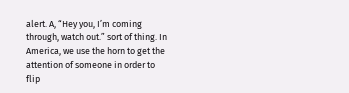alert. A, “Hey you, I’m coming through, watch out.” sort of thing. In America, we use the horn to get the attention of someone in order to flip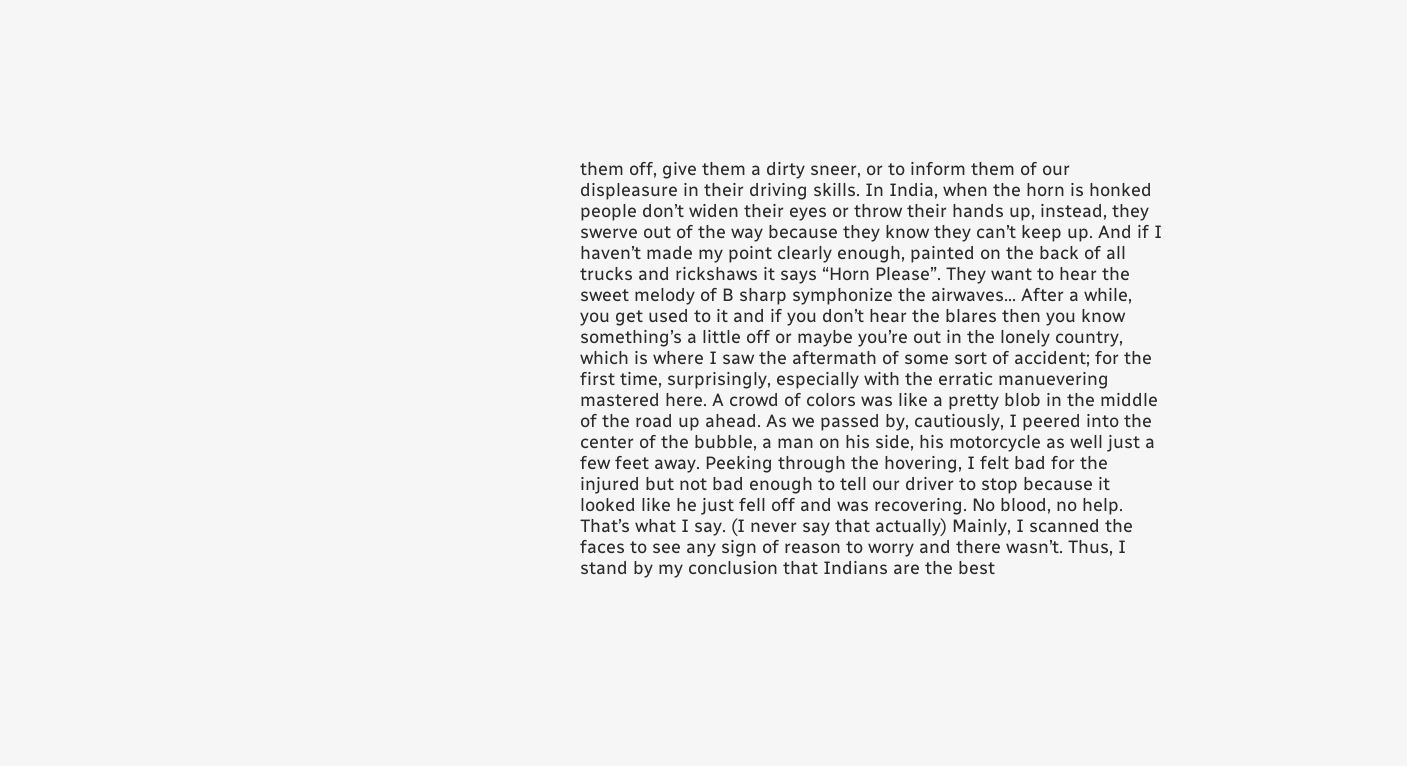them off, give them a dirty sneer, or to inform them of our displeasure in their driving skills. In India, when the horn is honked people don’t widen their eyes or throw their hands up, instead, they swerve out of the way because they know they can’t keep up. And if I haven’t made my point clearly enough, painted on the back of all trucks and rickshaws it says “Horn Please”. They want to hear the sweet melody of B sharp symphonize the airwaves… After a while, you get used to it and if you don’t hear the blares then you know something’s a little off or maybe you’re out in the lonely country, which is where I saw the aftermath of some sort of accident; for the first time, surprisingly, especially with the erratic manuevering mastered here. A crowd of colors was like a pretty blob in the middle of the road up ahead. As we passed by, cautiously, I peered into the center of the bubble, a man on his side, his motorcycle as well just a few feet away. Peeking through the hovering, I felt bad for the injured but not bad enough to tell our driver to stop because it looked like he just fell off and was recovering. No blood, no help. That’s what I say. (I never say that actually) Mainly, I scanned the faces to see any sign of reason to worry and there wasn’t. Thus, I stand by my conclusion that Indians are the best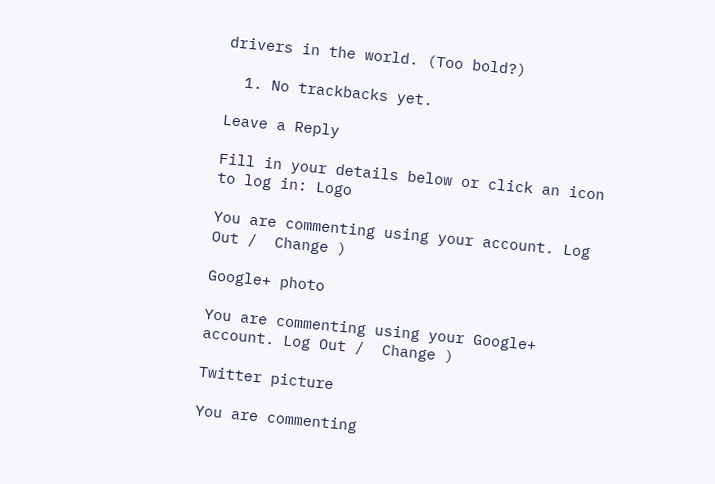drivers in the world. (Too bold?)

  1. No trackbacks yet.

Leave a Reply

Fill in your details below or click an icon to log in: Logo

You are commenting using your account. Log Out /  Change )

Google+ photo

You are commenting using your Google+ account. Log Out /  Change )

Twitter picture

You are commenting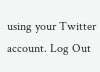using your Twitter account. Log Out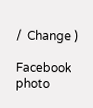/  Change )

Facebook photo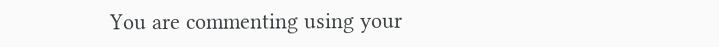You are commenting using your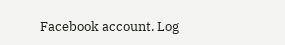Facebook account. Log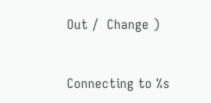Out /  Change )


Connecting to %s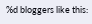%d bloggers like this: